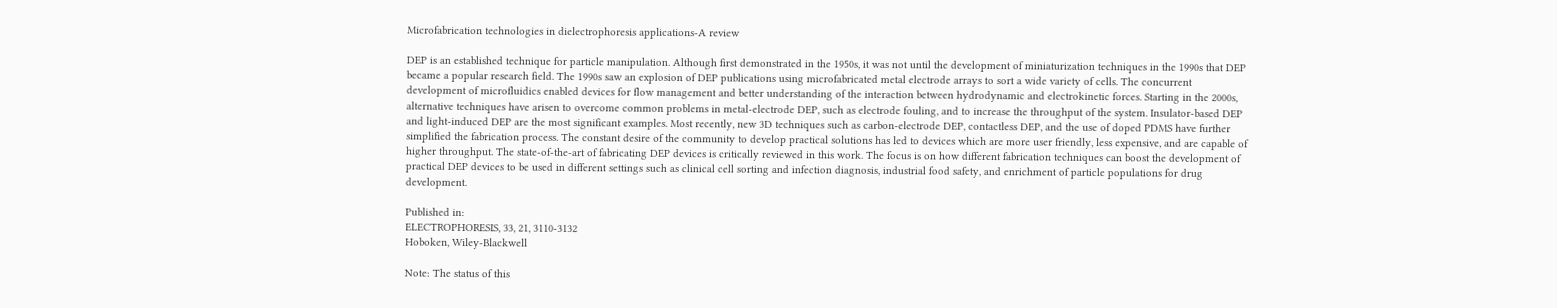Microfabrication technologies in dielectrophoresis applications-A review

DEP is an established technique for particle manipulation. Although first demonstrated in the 1950s, it was not until the development of miniaturization techniques in the 1990s that DEP became a popular research field. The 1990s saw an explosion of DEP publications using microfabricated metal electrode arrays to sort a wide variety of cells. The concurrent development of microfluidics enabled devices for flow management and better understanding of the interaction between hydrodynamic and electrokinetic forces. Starting in the 2000s, alternative techniques have arisen to overcome common problems in metal-electrode DEP, such as electrode fouling, and to increase the throughput of the system. Insulator-based DEP and light-induced DEP are the most significant examples. Most recently, new 3D techniques such as carbon-electrode DEP, contactless DEP, and the use of doped PDMS have further simplified the fabrication process. The constant desire of the community to develop practical solutions has led to devices which are more user friendly, less expensive, and are capable of higher throughput. The state-of-the-art of fabricating DEP devices is critically reviewed in this work. The focus is on how different fabrication techniques can boost the development of practical DEP devices to be used in different settings such as clinical cell sorting and infection diagnosis, industrial food safety, and enrichment of particle populations for drug development.

Published in:
ELECTROPHORESIS, 33, 21, 3110-3132
Hoboken, Wiley-Blackwell

Note: The status of this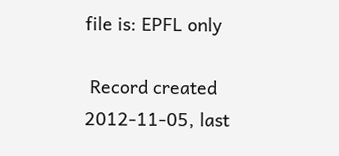file is: EPFL only

 Record created 2012-11-05, last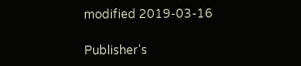modified 2019-03-16

Publisher's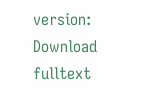version:
Download fulltext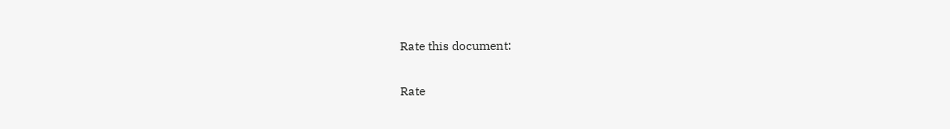Rate this document:

Rate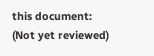this document:
(Not yet reviewed)